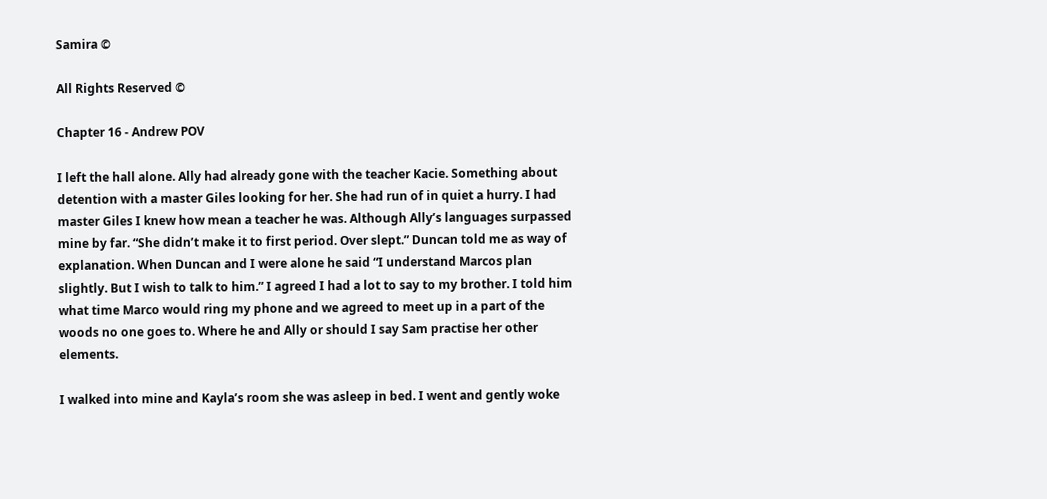Samira ©

All Rights Reserved ©

Chapter 16 - Andrew POV

I left the hall alone. Ally had already gone with the teacher Kacie. Something about detention with a master Giles looking for her. She had run of in quiet a hurry. I had master Giles I knew how mean a teacher he was. Although Ally’s languages surpassed mine by far. “She didn’t make it to first period. Over slept.” Duncan told me as way of explanation. When Duncan and I were alone he said “I understand Marcos plan slightly. But I wish to talk to him.” I agreed I had a lot to say to my brother. I told him what time Marco would ring my phone and we agreed to meet up in a part of the woods no one goes to. Where he and Ally or should I say Sam practise her other elements.

I walked into mine and Kayla’s room she was asleep in bed. I went and gently woke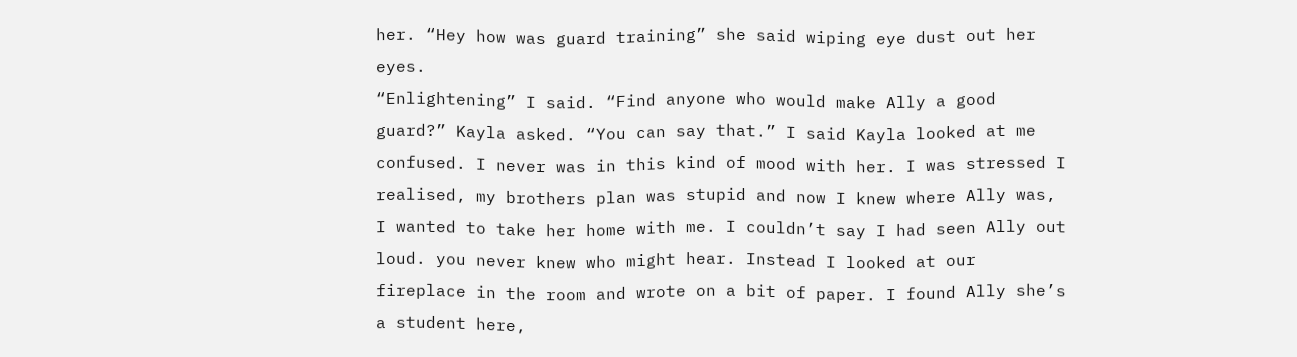her. “Hey how was guard training” she said wiping eye dust out her eyes.
“Enlightening” I said. “Find anyone who would make Ally a good guard?” Kayla asked. “You can say that.” I said Kayla looked at me confused. I never was in this kind of mood with her. I was stressed I realised, my brothers plan was stupid and now I knew where Ally was, I wanted to take her home with me. I couldn’t say I had seen Ally out loud. you never knew who might hear. Instead I looked at our fireplace in the room and wrote on a bit of paper. I found Ally she’s a student here,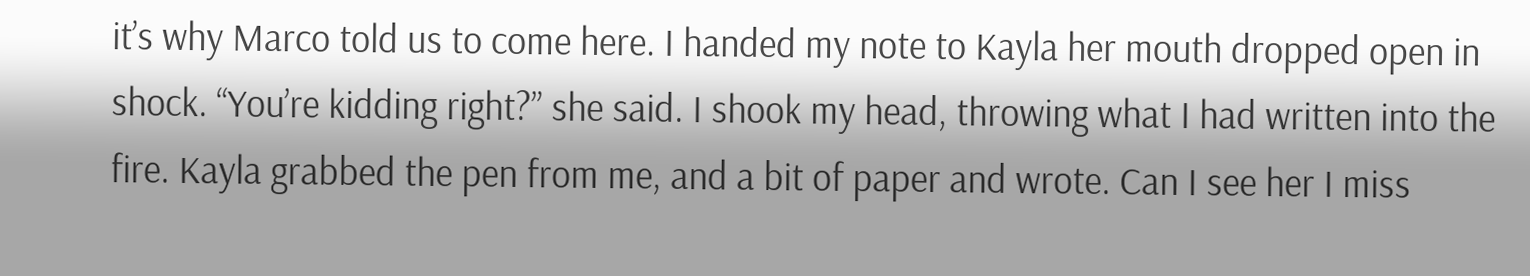it’s why Marco told us to come here. I handed my note to Kayla her mouth dropped open in shock. “You’re kidding right?” she said. I shook my head, throwing what I had written into the fire. Kayla grabbed the pen from me, and a bit of paper and wrote. Can I see her I miss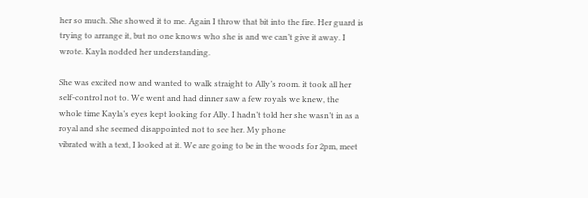her so much. She showed it to me. Again I throw that bit into the fire. Her guard is trying to arrange it, but no one knows who she is and we can’t give it away. I wrote. Kayla nodded her understanding.

She was excited now and wanted to walk straight to Ally’s room. it took all her self-control not to. We went and had dinner saw a few royals we knew, the whole time Kayla’s eyes kept looking for Ally. I hadn’t told her she wasn’t in as a royal and she seemed disappointed not to see her. My phone
vibrated with a text, I looked at it. We are going to be in the woods for 2pm, meet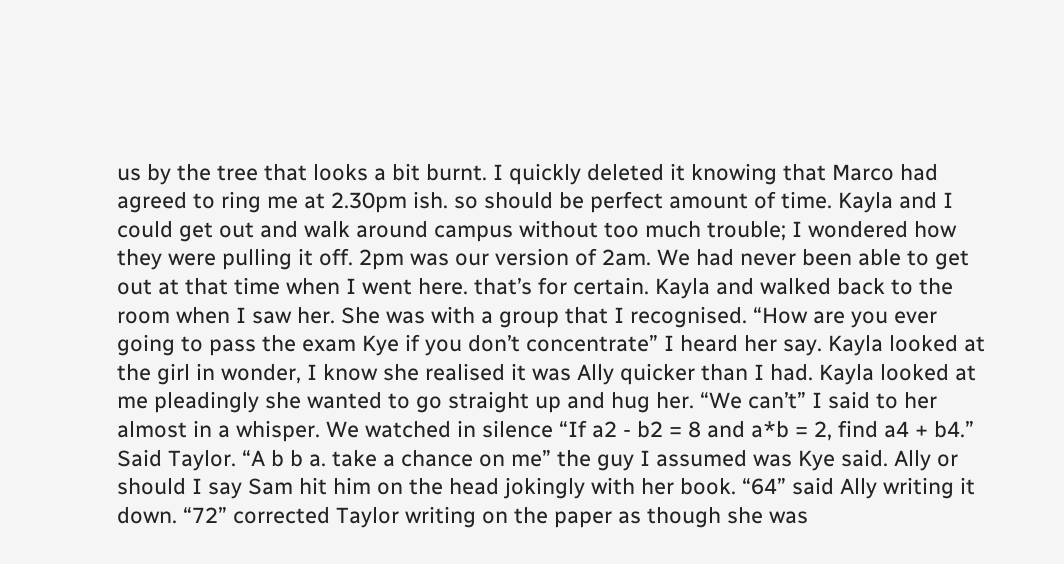us by the tree that looks a bit burnt. I quickly deleted it knowing that Marco had agreed to ring me at 2.30pm ish. so should be perfect amount of time. Kayla and I could get out and walk around campus without too much trouble; I wondered how they were pulling it off. 2pm was our version of 2am. We had never been able to get out at that time when I went here. that’s for certain. Kayla and walked back to the room when I saw her. She was with a group that I recognised. “How are you ever going to pass the exam Kye if you don’t concentrate” I heard her say. Kayla looked at the girl in wonder, I know she realised it was Ally quicker than I had. Kayla looked at me pleadingly she wanted to go straight up and hug her. “We can’t” I said to her almost in a whisper. We watched in silence “If a2 - b2 = 8 and a*b = 2, find a4 + b4.” Said Taylor. “A b b a. take a chance on me” the guy I assumed was Kye said. Ally or should I say Sam hit him on the head jokingly with her book. “64” said Ally writing it down. “72” corrected Taylor writing on the paper as though she was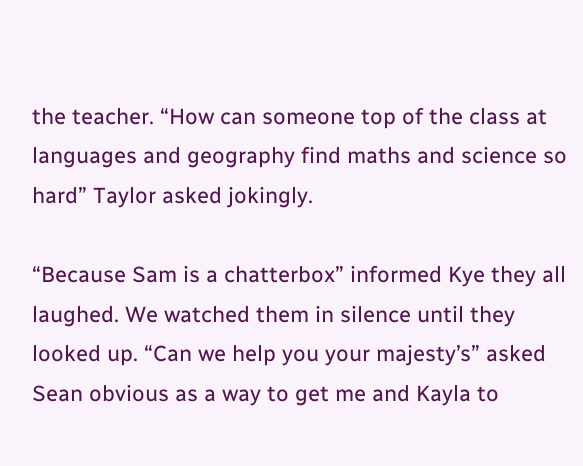the teacher. “How can someone top of the class at languages and geography find maths and science so hard” Taylor asked jokingly.

“Because Sam is a chatterbox” informed Kye they all laughed. We watched them in silence until they looked up. “Can we help you your majesty’s” asked Sean obvious as a way to get me and Kayla to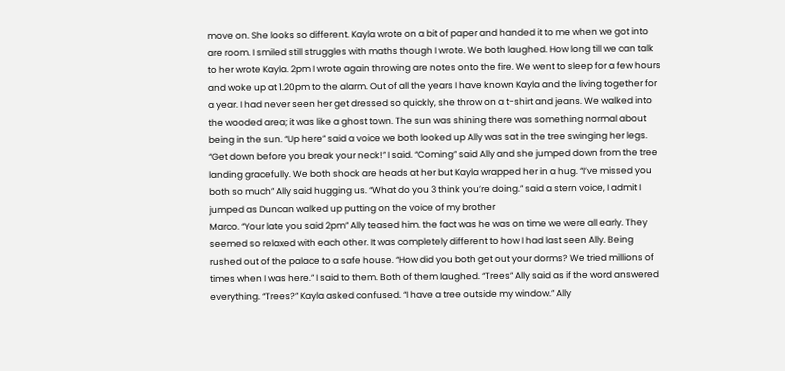move on. She looks so different. Kayla wrote on a bit of paper and handed it to me when we got into are room. I smiled still struggles with maths though I wrote. We both laughed. How long till we can talk to her wrote Kayla. 2pm I wrote again throwing are notes onto the fire. We went to sleep for a few hours and woke up at 1.20pm to the alarm. Out of all the years I have known Kayla and the living together for a year. I had never seen her get dressed so quickly, she throw on a t-shirt and jeans. We walked into the wooded area; it was like a ghost town. The sun was shining there was something normal about being in the sun. “Up here” said a voice we both looked up Ally was sat in the tree swinging her legs. “Get down before you break your neck!” I said. “Coming” said Ally and she jumped down from the tree landing gracefully. We both shock are heads at her but Kayla wrapped her in a hug. “I’ve missed you both so much” Ally said hugging us. “What do you 3 think you’re doing.” said a stern voice, I admit I jumped as Duncan walked up putting on the voice of my brother
Marco. “Your late you said 2pm” Ally teased him. the fact was he was on time we were all early. They seemed so relaxed with each other. It was completely different to how I had last seen Ally. Being rushed out of the palace to a safe house. “How did you both get out your dorms? We tried millions of times when I was here.” I said to them. Both of them laughed. “Trees” Ally said as if the word answered everything. “Trees?” Kayla asked confused. “I have a tree outside my window.” Ally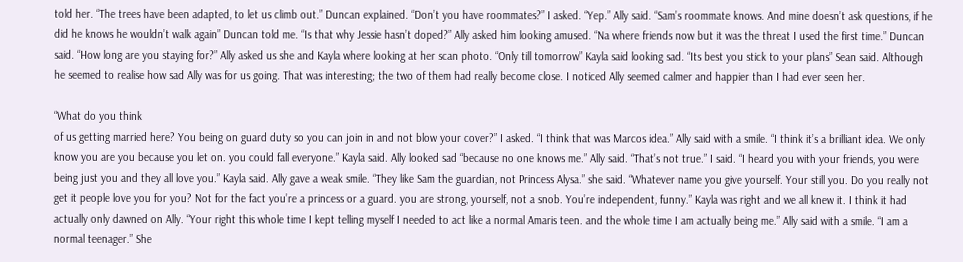told her. “The trees have been adapted, to let us climb out.” Duncan explained. “Don’t you have roommates?” I asked. “Yep.” Ally said. “Sam’s roommate knows. And mine doesn’t ask questions, if he did he knows he wouldn’t walk again” Duncan told me. “Is that why Jessie hasn’t doped?” Ally asked him looking amused. “Na where friends now but it was the threat I used the first time.” Duncan said. “How long are you staying for?” Ally asked us she and Kayla where looking at her scan photo. “Only till tomorrow” Kayla said looking sad. “Its best you stick to your plans” Sean said. Although he seemed to realise how sad Ally was for us going. That was interesting; the two of them had really become close. I noticed Ally seemed calmer and happier than I had ever seen her.

“What do you think
of us getting married here? You being on guard duty so you can join in and not blow your cover?” I asked. “I think that was Marcos idea.” Ally said with a smile. “I think it’s a brilliant idea. We only know you are you because you let on. you could fall everyone.” Kayla said. Ally looked sad “because no one knows me.” Ally said. “That’s not true.” I said. “I heard you with your friends, you were being just you and they all love you.” Kayla said. Ally gave a weak smile. “They like Sam the guardian, not Princess Alysa.” she said. “Whatever name you give yourself. Your still you. Do you really not get it people love you for you? Not for the fact you’re a princess or a guard. you are strong, yourself, not a snob. You’re independent, funny.” Kayla was right and we all knew it. I think it had actually only dawned on Ally. “Your right this whole time I kept telling myself I needed to act like a normal Amaris teen. and the whole time I am actually being me.” Ally said with a smile. “I am a normal teenager.” She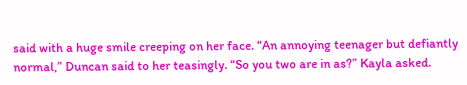said with a huge smile creeping on her face. “An annoying teenager but defiantly normal,” Duncan said to her teasingly. “So you two are in as?” Kayla asked.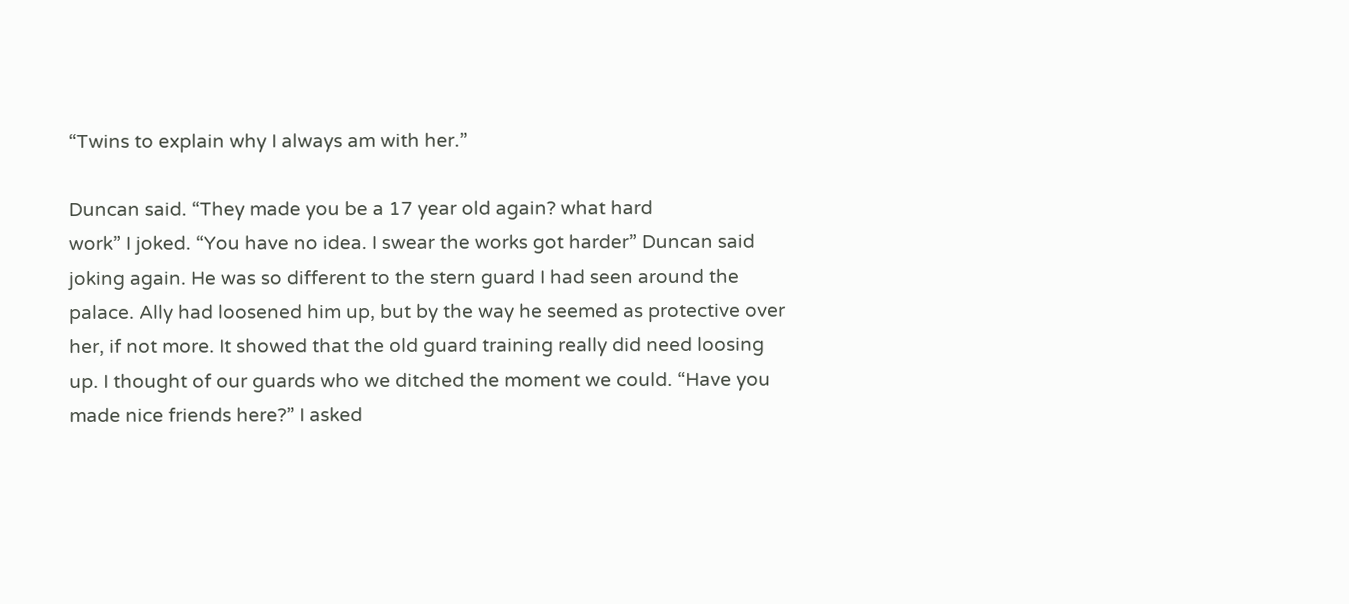“Twins to explain why I always am with her.”

Duncan said. “They made you be a 17 year old again? what hard
work” I joked. “You have no idea. I swear the works got harder” Duncan said joking again. He was so different to the stern guard I had seen around the palace. Ally had loosened him up, but by the way he seemed as protective over her, if not more. It showed that the old guard training really did need loosing up. I thought of our guards who we ditched the moment we could. “Have you made nice friends here?” I asked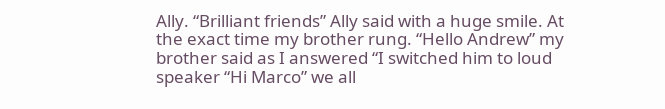Ally. “Brilliant friends” Ally said with a huge smile. At the exact time my brother rung. “Hello Andrew” my brother said as I answered “I switched him to loud speaker “Hi Marco” we all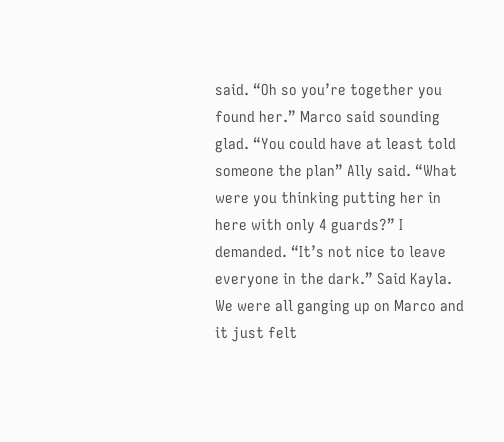said. “Oh so you’re together you found her.” Marco said sounding glad. “You could have at least told someone the plan” Ally said. “What were you thinking putting her in here with only 4 guards?” I demanded. “It’s not nice to leave everyone in the dark.” Said Kayla. We were all ganging up on Marco and it just felt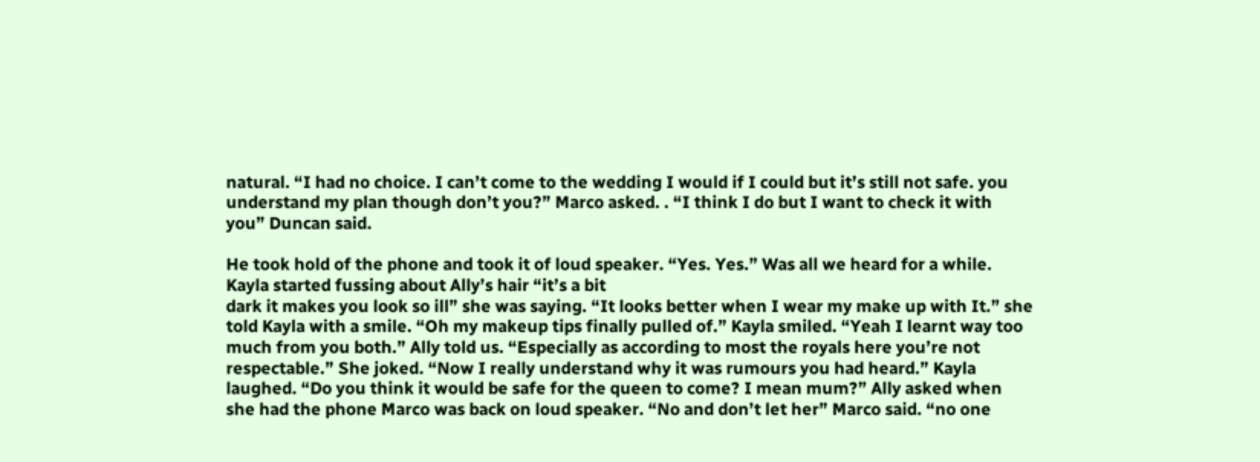natural. “I had no choice. I can’t come to the wedding I would if I could but it’s still not safe. you understand my plan though don’t you?” Marco asked. . “I think I do but I want to check it with you” Duncan said.

He took hold of the phone and took it of loud speaker. “Yes. Yes.” Was all we heard for a while. Kayla started fussing about Ally’s hair “it’s a bit
dark it makes you look so ill” she was saying. “It looks better when I wear my make up with It.” she told Kayla with a smile. “Oh my makeup tips finally pulled of.” Kayla smiled. “Yeah I learnt way too much from you both.” Ally told us. “Especially as according to most the royals here you’re not respectable.” She joked. “Now I really understand why it was rumours you had heard.” Kayla laughed. “Do you think it would be safe for the queen to come? I mean mum?” Ally asked when she had the phone Marco was back on loud speaker. “No and don’t let her” Marco said. “no one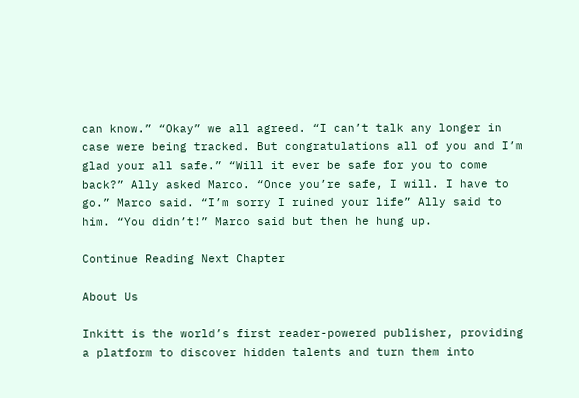can know.” “Okay” we all agreed. “I can’t talk any longer in case were being tracked. But congratulations all of you and I’m glad your all safe.” “Will it ever be safe for you to come back?” Ally asked Marco. “Once you’re safe, I will. I have to go.” Marco said. “I’m sorry I ruined your life” Ally said to him. “You didn’t!” Marco said but then he hung up.

Continue Reading Next Chapter

About Us

Inkitt is the world’s first reader-powered publisher, providing a platform to discover hidden talents and turn them into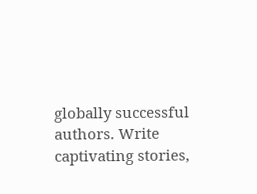globally successful authors. Write captivating stories,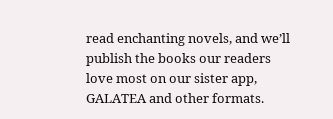read enchanting novels, and we’ll publish the books our readers love most on our sister app, GALATEA and other formats.